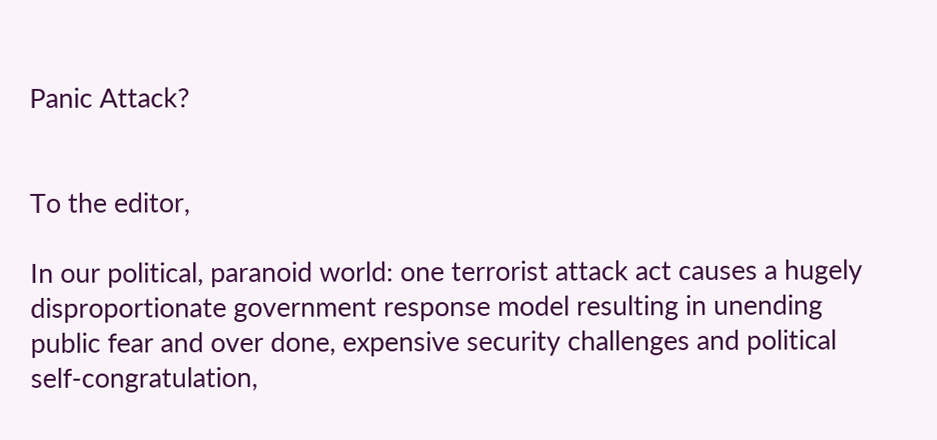Panic Attack?


To the editor,

In our political, paranoid world: one terrorist attack act causes a hugely disproportionate government response model resulting in unending public fear and over done, expensive security challenges and political self-congratulation,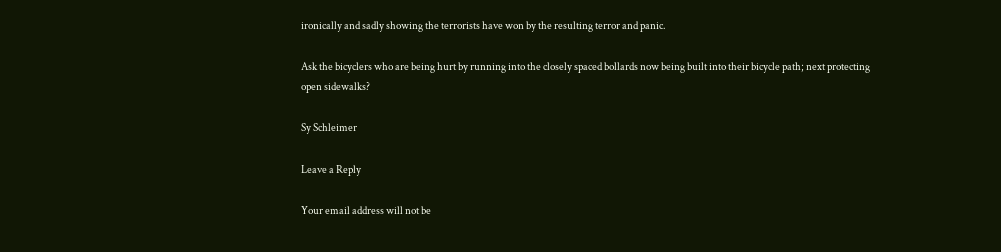ironically and sadly showing the terrorists have won by the resulting terror and panic.

Ask the bicyclers who are being hurt by running into the closely spaced bollards now being built into their bicycle path; next protecting open sidewalks?

Sy Schleimer

Leave a Reply

Your email address will not be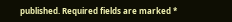published. Required fields are marked *